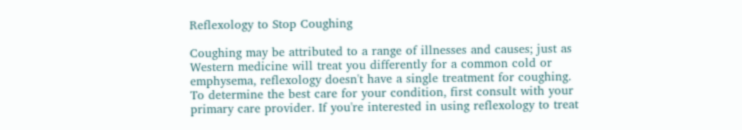Reflexology to Stop Coughing

Coughing may be attributed to a range of illnesses and causes; just as Western medicine will treat you differently for a common cold or emphysema, reflexology doesn't have a single treatment for coughing. To determine the best care for your condition, first consult with your primary care provider. If you're interested in using reflexology to treat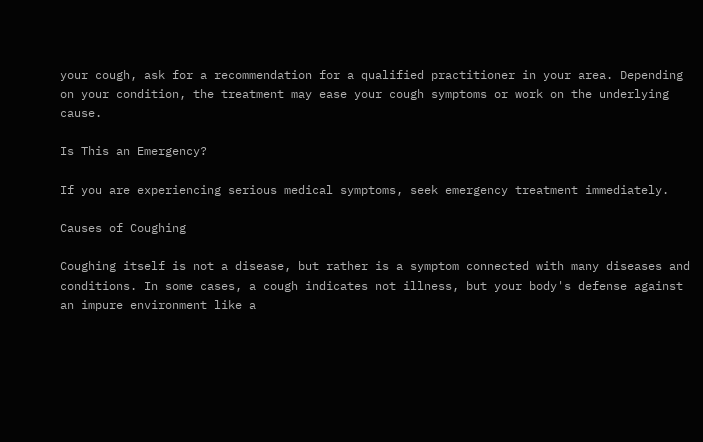your cough, ask for a recommendation for a qualified practitioner in your area. Depending on your condition, the treatment may ease your cough symptoms or work on the underlying cause.

Is This an Emergency?

If you are experiencing serious medical symptoms, seek emergency treatment immediately.

Causes of Coughing

Coughing itself is not a disease, but rather is a symptom connected with many diseases and conditions. In some cases, a cough indicates not illness, but your body's defense against an impure environment like a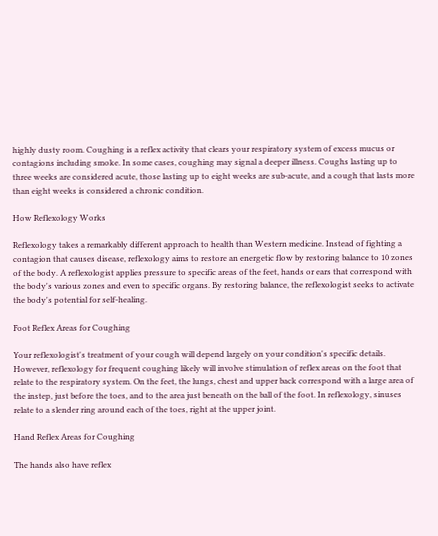highly dusty room. Coughing is a reflex activity that clears your respiratory system of excess mucus or contagions including smoke. In some cases, coughing may signal a deeper illness. Coughs lasting up to three weeks are considered acute, those lasting up to eight weeks are sub-acute, and a cough that lasts more than eight weeks is considered a chronic condition.

How Reflexology Works

Reflexology takes a remarkably different approach to health than Western medicine. Instead of fighting a contagion that causes disease, reflexology aims to restore an energetic flow by restoring balance to 10 zones of the body. A reflexologist applies pressure to specific areas of the feet, hands or ears that correspond with the body's various zones and even to specific organs. By restoring balance, the reflexologist seeks to activate the body's potential for self-healing.

Foot Reflex Areas for Coughing

Your reflexologist's treatment of your cough will depend largely on your condition's specific details. However, reflexology for frequent coughing likely will involve stimulation of reflex areas on the foot that relate to the respiratory system. On the feet, the lungs, chest and upper back correspond with a large area of the instep, just before the toes, and to the area just beneath on the ball of the foot. In reflexology, sinuses relate to a slender ring around each of the toes, right at the upper joint.

Hand Reflex Areas for Coughing

The hands also have reflex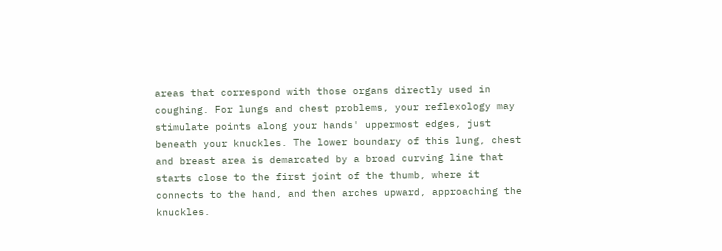areas that correspond with those organs directly used in coughing. For lungs and chest problems, your reflexology may stimulate points along your hands' uppermost edges, just beneath your knuckles. The lower boundary of this lung, chest and breast area is demarcated by a broad curving line that starts close to the first joint of the thumb, where it connects to the hand, and then arches upward, approaching the knuckles.